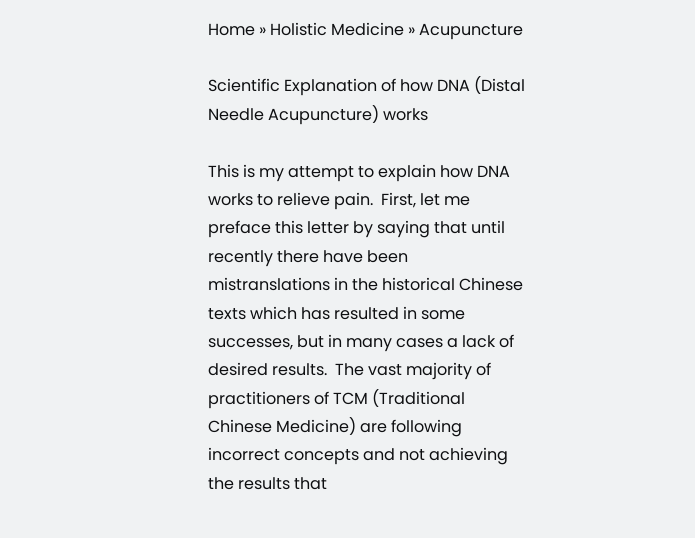Home » Holistic Medicine » Acupuncture

Scientific Explanation of how DNA (Distal Needle Acupuncture) works

This is my attempt to explain how DNA works to relieve pain.  First, let me preface this letter by saying that until recently there have been mistranslations in the historical Chinese texts which has resulted in some successes, but in many cases a lack of desired results.  The vast majority of practitioners of TCM (Traditional Chinese Medicine) are following incorrect concepts and not achieving the results that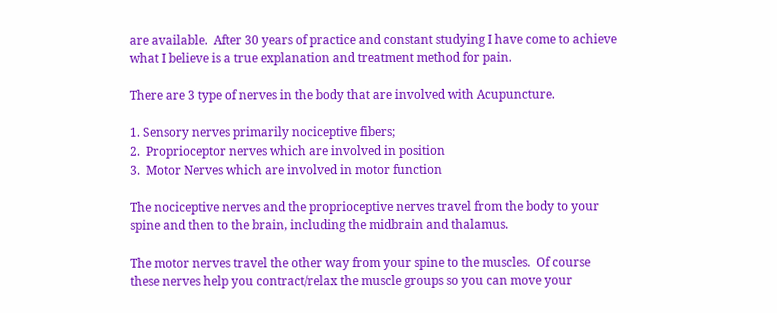are available.  After 30 years of practice and constant studying I have come to achieve what I believe is a true explanation and treatment method for pain.

There are 3 type of nerves in the body that are involved with Acupuncture.

1. Sensory nerves primarily nociceptive fibers;
2.  Proprioceptor nerves which are involved in position
3.  Motor Nerves which are involved in motor function

The nociceptive nerves and the proprioceptive nerves travel from the body to your spine and then to the brain, including the midbrain and thalamus.

The motor nerves travel the other way from your spine to the muscles.  Of course these nerves help you contract/relax the muscle groups so you can move your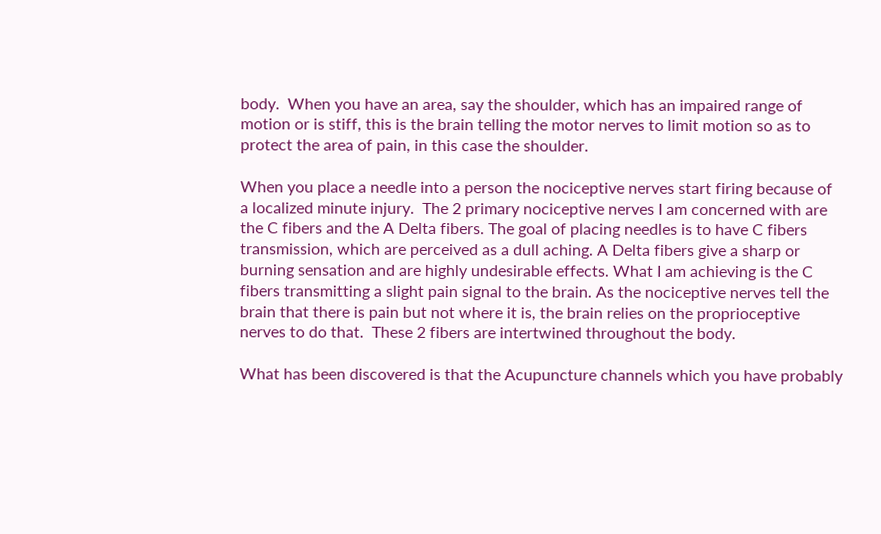body.  When you have an area, say the shoulder, which has an impaired range of motion or is stiff, this is the brain telling the motor nerves to limit motion so as to protect the area of pain, in this case the shoulder.

When you place a needle into a person the nociceptive nerves start firing because of a localized minute injury.  The 2 primary nociceptive nerves I am concerned with are the C fibers and the A Delta fibers. The goal of placing needles is to have C fibers transmission, which are perceived as a dull aching. A Delta fibers give a sharp or burning sensation and are highly undesirable effects. What I am achieving is the C fibers transmitting a slight pain signal to the brain. As the nociceptive nerves tell the brain that there is pain but not where it is, the brain relies on the proprioceptive nerves to do that.  These 2 fibers are intertwined throughout the body.

What has been discovered is that the Acupuncture channels which you have probably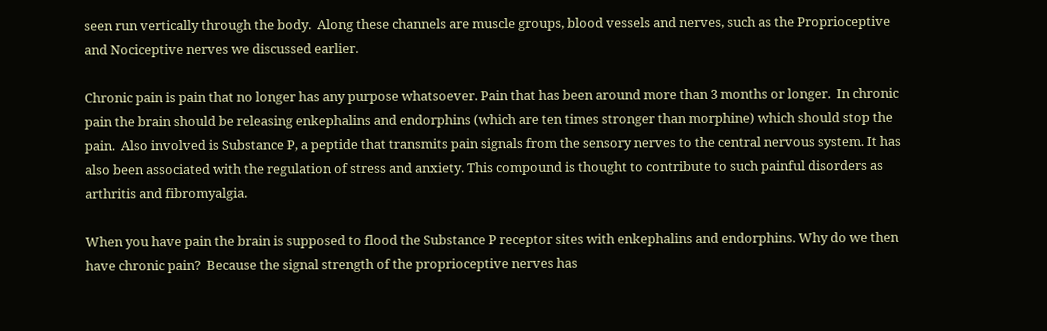seen run vertically through the body.  Along these channels are muscle groups, blood vessels and nerves, such as the Proprioceptive and Nociceptive nerves we discussed earlier.

Chronic pain is pain that no longer has any purpose whatsoever. Pain that has been around more than 3 months or longer.  In chronic pain the brain should be releasing enkephalins and endorphins (which are ten times stronger than morphine) which should stop the pain.  Also involved is Substance P, a peptide that transmits pain signals from the sensory nerves to the central nervous system. It has also been associated with the regulation of stress and anxiety. This compound is thought to contribute to such painful disorders as arthritis and fibromyalgia.

When you have pain the brain is supposed to flood the Substance P receptor sites with enkephalins and endorphins. Why do we then have chronic pain?  Because the signal strength of the proprioceptive nerves has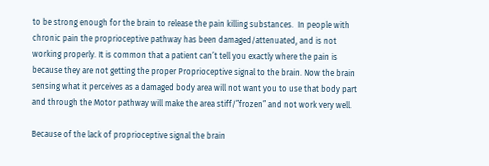to be strong enough for the brain to release the pain killing substances.  In people with chronic pain the proprioceptive pathway has been damaged/attenuated, and is not working properly. It is common that a patient can’t tell you exactly where the pain is because they are not getting the proper Proprioceptive signal to the brain. Now the brain sensing what it perceives as a damaged body area will not want you to use that body part and through the Motor pathway will make the area stiff/”frozen” and not work very well.

Because of the lack of proprioceptive signal the brain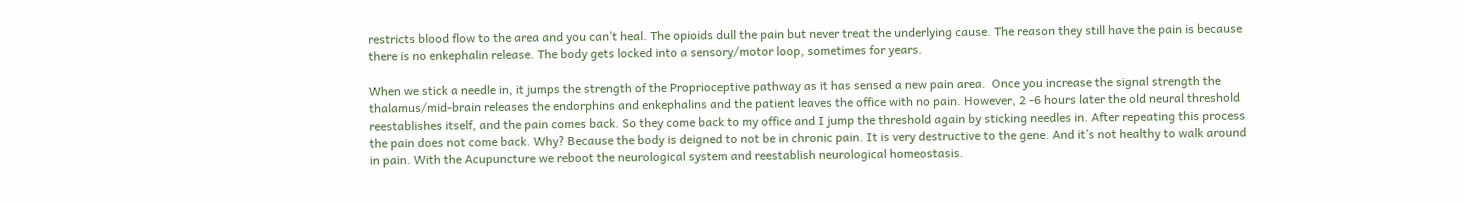restricts blood flow to the area and you can’t heal. The opioids dull the pain but never treat the underlying cause. The reason they still have the pain is because there is no enkephalin release. The body gets locked into a sensory/motor loop, sometimes for years.

When we stick a needle in, it jumps the strength of the Proprioceptive pathway as it has sensed a new pain area.  Once you increase the signal strength the thalamus/mid-brain releases the endorphins and enkephalins and the patient leaves the office with no pain. However, 2 -6 hours later the old neural threshold reestablishes itself, and the pain comes back. So they come back to my office and I jump the threshold again by sticking needles in. After repeating this process the pain does not come back. Why? Because the body is deigned to not be in chronic pain. It is very destructive to the gene. And it’s not healthy to walk around in pain. With the Acupuncture we reboot the neurological system and reestablish neurological homeostasis.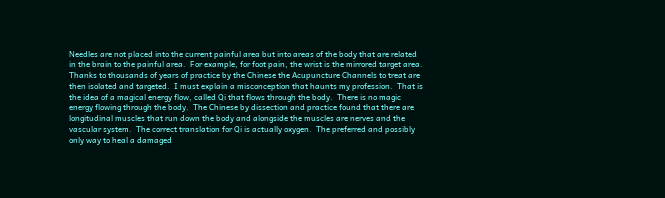Needles are not placed into the current painful area but into areas of the body that are related in the brain to the painful area.  For example, for foot pain, the wrist is the mirrored target area.  Thanks to thousands of years of practice by the Chinese the Acupuncture Channels to treat are then isolated and targeted.  I must explain a misconception that haunts my profession.  That is the idea of a magical energy flow, called Qi that flows through the body.  There is no magic energy flowing through the body.  The Chinese by dissection and practice found that there are longitudinal muscles that run down the body and alongside the muscles are nerves and the vascular system.  The correct translation for Qi is actually oxygen.  The preferred and possibly only way to heal a damaged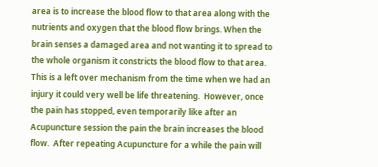area is to increase the blood flow to that area along with the nutrients and oxygen that the blood flow brings. When the brain senses a damaged area and not wanting it to spread to the whole organism it constricts the blood flow to that area.  This is a left over mechanism from the time when we had an injury it could very well be life threatening.  However, once the pain has stopped, even temporarily like after an Acupuncture session the pain the brain increases the blood flow.  After repeating Acupuncture for a while the pain will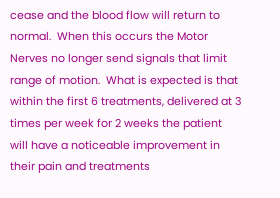cease and the blood flow will return to normal.  When this occurs the Motor Nerves no longer send signals that limit range of motion.  What is expected is that within the first 6 treatments, delivered at 3 times per week for 2 weeks the patient will have a noticeable improvement in their pain and treatments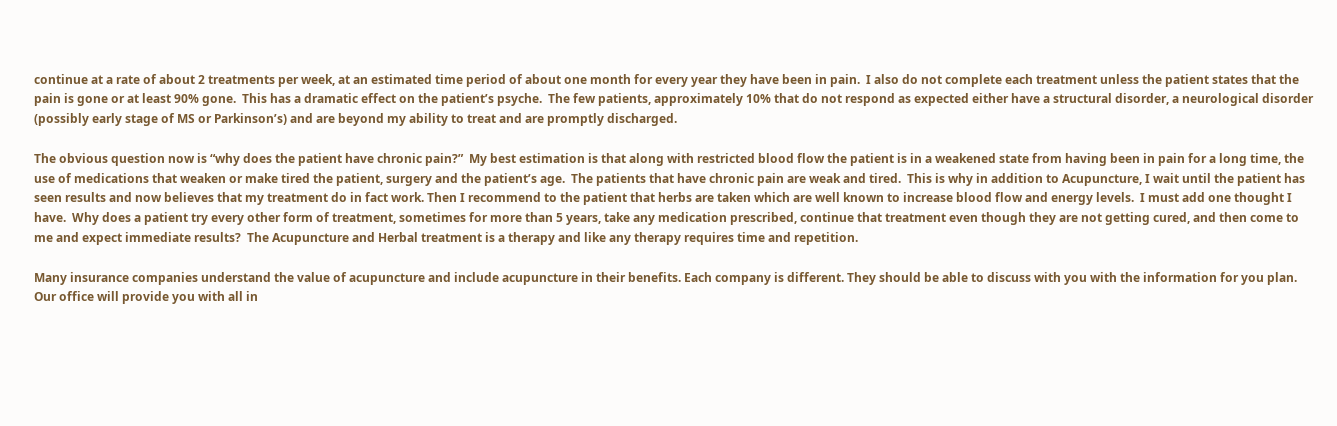continue at a rate of about 2 treatments per week, at an estimated time period of about one month for every year they have been in pain.  I also do not complete each treatment unless the patient states that the pain is gone or at least 90% gone.  This has a dramatic effect on the patient’s psyche.  The few patients, approximately 10% that do not respond as expected either have a structural disorder, a neurological disorder (possibly early stage of MS or Parkinson’s) and are beyond my ability to treat and are promptly discharged.

The obvious question now is “why does the patient have chronic pain?”  My best estimation is that along with restricted blood flow the patient is in a weakened state from having been in pain for a long time, the use of medications that weaken or make tired the patient, surgery and the patient’s age.  The patients that have chronic pain are weak and tired.  This is why in addition to Acupuncture, I wait until the patient has seen results and now believes that my treatment do in fact work. Then I recommend to the patient that herbs are taken which are well known to increase blood flow and energy levels.  I must add one thought I have.  Why does a patient try every other form of treatment, sometimes for more than 5 years, take any medication prescribed, continue that treatment even though they are not getting cured, and then come to me and expect immediate results?  The Acupuncture and Herbal treatment is a therapy and like any therapy requires time and repetition.

Many insurance companies understand the value of acupuncture and include acupuncture in their benefits. Each company is different. They should be able to discuss with you with the information for you plan.  Our office will provide you with all in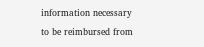information necessary to be reimbursed from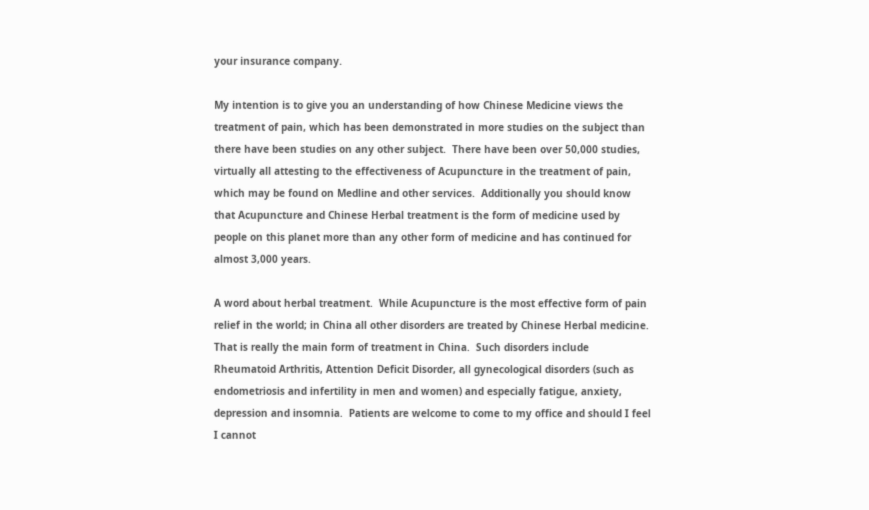your insurance company.

My intention is to give you an understanding of how Chinese Medicine views the treatment of pain, which has been demonstrated in more studies on the subject than there have been studies on any other subject.  There have been over 50,000 studies, virtually all attesting to the effectiveness of Acupuncture in the treatment of pain, which may be found on Medline and other services.  Additionally you should know that Acupuncture and Chinese Herbal treatment is the form of medicine used by people on this planet more than any other form of medicine and has continued for almost 3,000 years.

A word about herbal treatment.  While Acupuncture is the most effective form of pain relief in the world; in China all other disorders are treated by Chinese Herbal medicine. That is really the main form of treatment in China.  Such disorders include Rheumatoid Arthritis, Attention Deficit Disorder, all gynecological disorders (such as endometriosis and infertility in men and women) and especially fatigue, anxiety, depression and insomnia.  Patients are welcome to come to my office and should I feel I cannot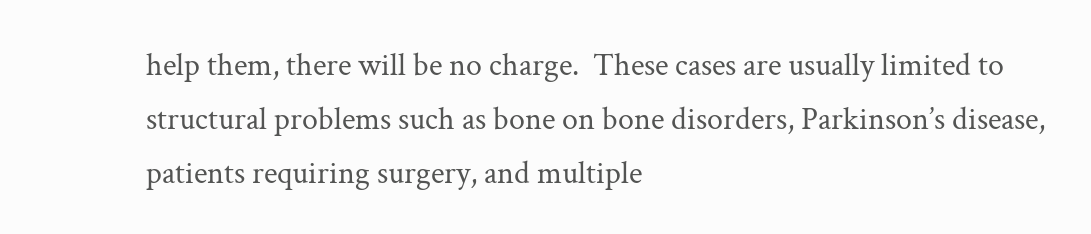help them, there will be no charge.  These cases are usually limited to structural problems such as bone on bone disorders, Parkinson’s disease, patients requiring surgery, and multiple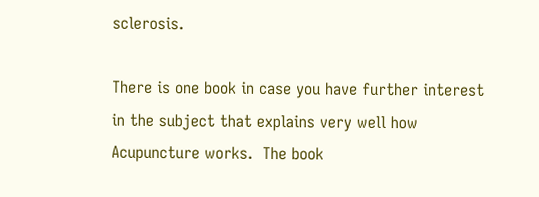sclerosis.

There is one book in case you have further interest in the subject that explains very well how Acupuncture works.  The book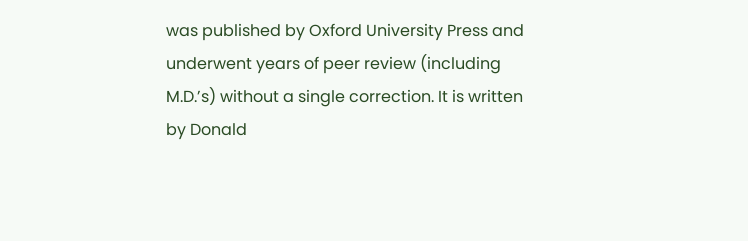was published by Oxford University Press and underwent years of peer review (including M.D.’s) without a single correction. It is written by Donald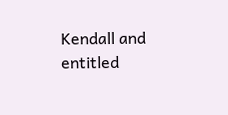Kendall and entitled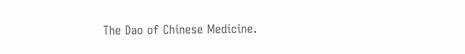The Dao of Chinese Medicine.